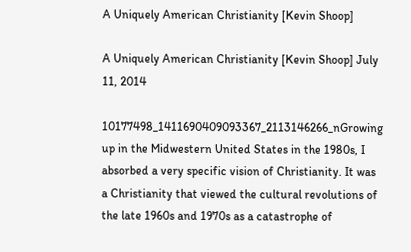A Uniquely American Christianity [Kevin Shoop]

A Uniquely American Christianity [Kevin Shoop] July 11, 2014

10177498_1411690409093367_2113146266_nGrowing up in the Midwestern United States in the 1980s, I absorbed a very specific vision of Christianity. It was a Christianity that viewed the cultural revolutions of the late 1960s and 1970s as a catastrophe of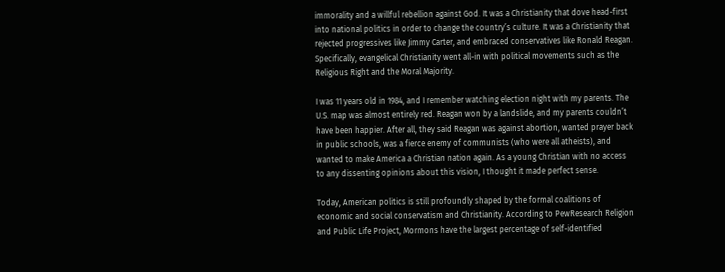immorality and a willful rebellion against God. It was a Christianity that dove head-first into national politics in order to change the country’s culture. It was a Christianity that rejected progressives like Jimmy Carter, and embraced conservatives like Ronald Reagan. Specifically, evangelical Christianity went all-in with political movements such as the Religious Right and the Moral Majority.

I was 11 years old in 1984, and I remember watching election night with my parents. The U.S. map was almost entirely red. Reagan won by a landslide, and my parents couldn’t have been happier. After all, they said Reagan was against abortion, wanted prayer back in public schools, was a fierce enemy of communists (who were all atheists), and wanted to make America a Christian nation again. As a young Christian with no access to any dissenting opinions about this vision, I thought it made perfect sense.

Today, American politics is still profoundly shaped by the formal coalitions of economic and social conservatism and Christianity. According to PewResearch Religion and Public Life Project, Mormons have the largest percentage of self-identified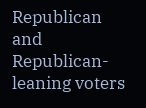Republican and Republican-leaning voters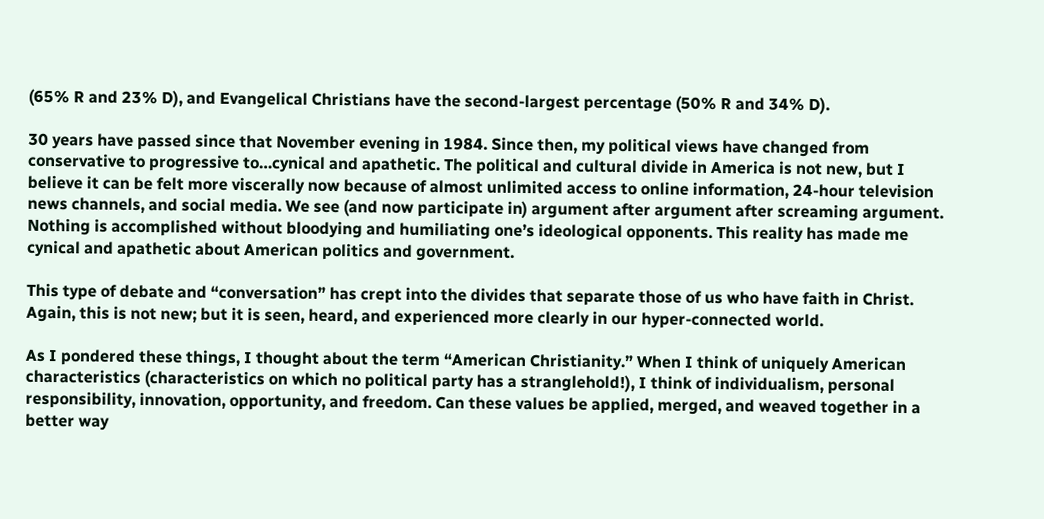(65% R and 23% D), and Evangelical Christians have the second-largest percentage (50% R and 34% D).

30 years have passed since that November evening in 1984. Since then, my political views have changed from conservative to progressive to…cynical and apathetic. The political and cultural divide in America is not new, but I believe it can be felt more viscerally now because of almost unlimited access to online information, 24-hour television news channels, and social media. We see (and now participate in) argument after argument after screaming argument. Nothing is accomplished without bloodying and humiliating one’s ideological opponents. This reality has made me cynical and apathetic about American politics and government.

This type of debate and “conversation” has crept into the divides that separate those of us who have faith in Christ. Again, this is not new; but it is seen, heard, and experienced more clearly in our hyper-connected world.

As I pondered these things, I thought about the term “American Christianity.” When I think of uniquely American characteristics (characteristics on which no political party has a stranglehold!), I think of individualism, personal responsibility, innovation, opportunity, and freedom. Can these values be applied, merged, and weaved together in a better way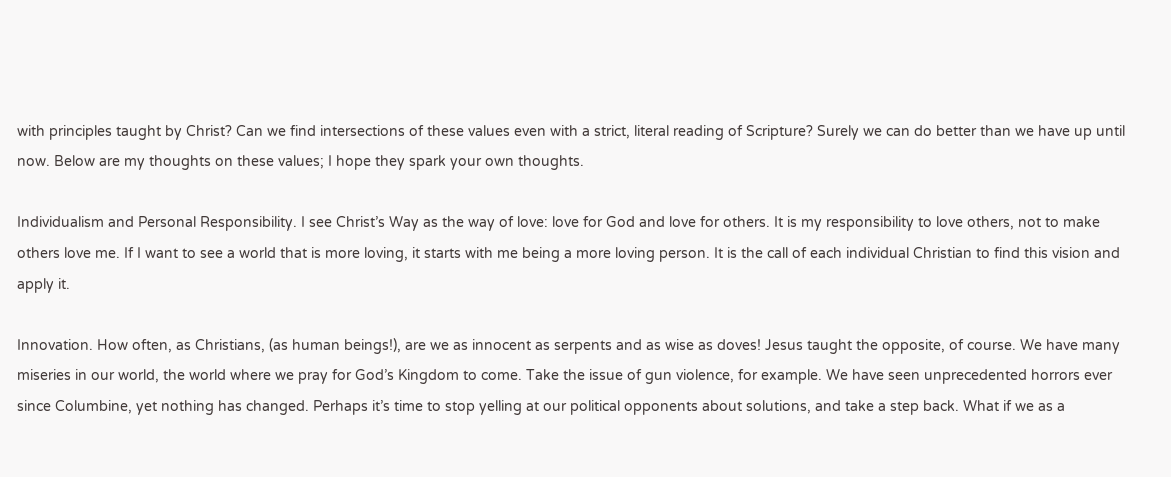with principles taught by Christ? Can we find intersections of these values even with a strict, literal reading of Scripture? Surely we can do better than we have up until now. Below are my thoughts on these values; I hope they spark your own thoughts.

Individualism and Personal Responsibility. I see Christ’s Way as the way of love: love for God and love for others. It is my responsibility to love others, not to make others love me. If I want to see a world that is more loving, it starts with me being a more loving person. It is the call of each individual Christian to find this vision and apply it.

Innovation. How often, as Christians, (as human beings!), are we as innocent as serpents and as wise as doves! Jesus taught the opposite, of course. We have many miseries in our world, the world where we pray for God’s Kingdom to come. Take the issue of gun violence, for example. We have seen unprecedented horrors ever since Columbine, yet nothing has changed. Perhaps it’s time to stop yelling at our political opponents about solutions, and take a step back. What if we as a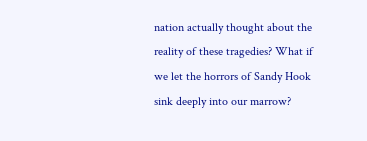nation actually thought about the reality of these tragedies? What if we let the horrors of Sandy Hook sink deeply into our marrow?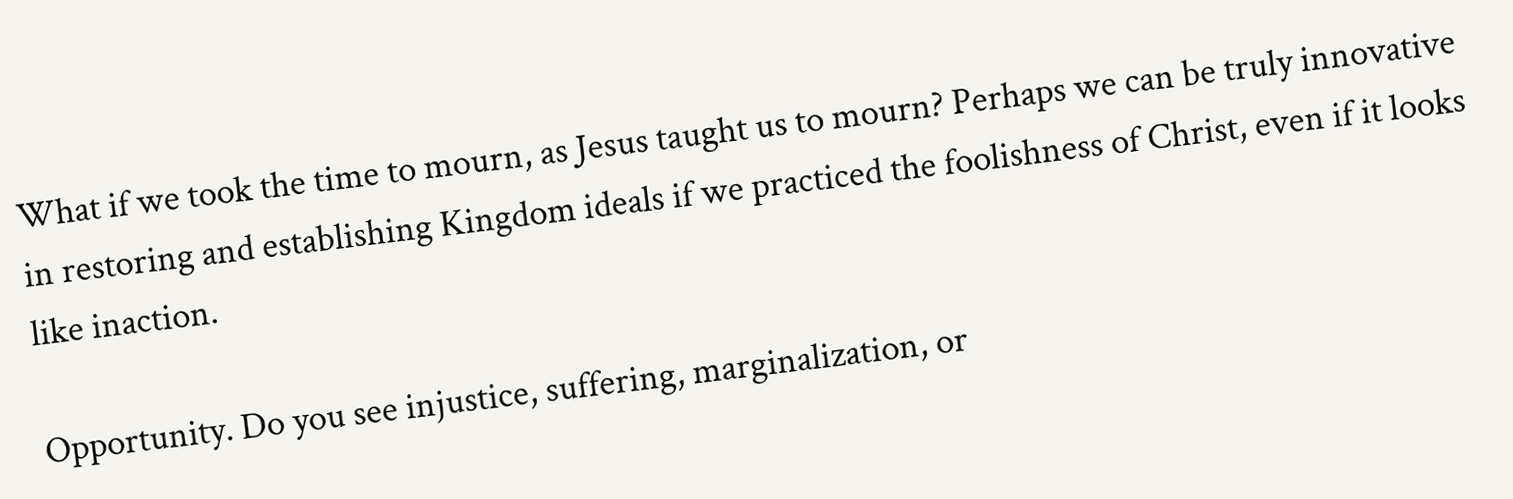What if we took the time to mourn, as Jesus taught us to mourn? Perhaps we can be truly innovative in restoring and establishing Kingdom ideals if we practiced the foolishness of Christ, even if it looks like inaction.

Opportunity. Do you see injustice, suffering, marginalization, or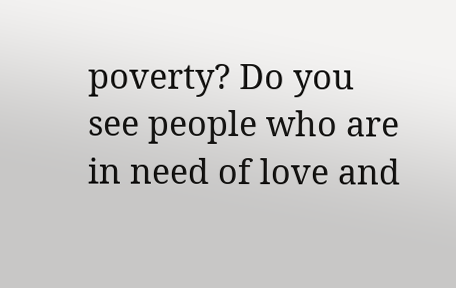poverty? Do you see people who are in need of love and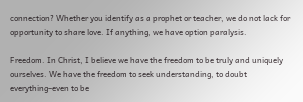connection? Whether you identify as a prophet or teacher, we do not lack for opportunity to share love. If anything, we have option paralysis.

Freedom. In Christ, I believe we have the freedom to be truly and uniquely ourselves. We have the freedom to seek understanding, to doubt everything–even to be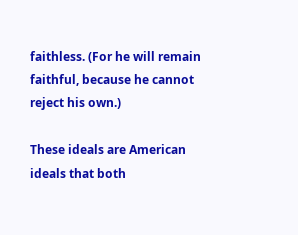faithless. (For he will remain faithful, because he cannot reject his own.)

These ideals are American ideals that both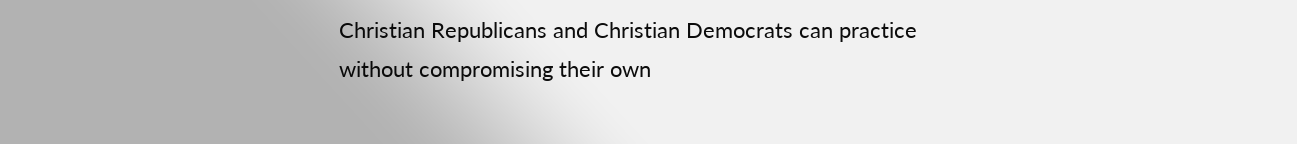Christian Republicans and Christian Democrats can practice without compromising their own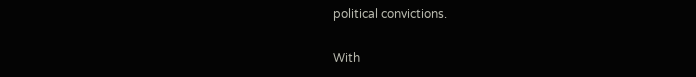political convictions.

With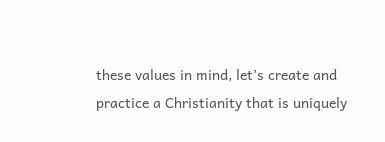these values in mind, let’s create and practice a Christianity that is uniquely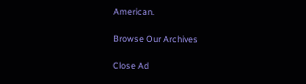American.

Browse Our Archives

Close Ad